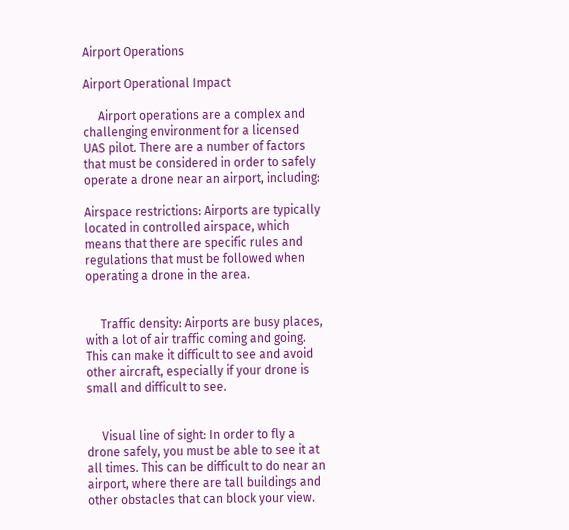Airport Operations

Airport Operational Impact

     Airport operations are a complex and challenging environment for a licensed UAS pilot. There are a number of factors that must be considered in order to safely operate a drone near an airport, including:

Airspace restrictions: Airports are typically located in controlled airspace, which means that there are specific rules and regulations that must be followed when operating a drone in the area.


     Traffic density: Airports are busy places, with a lot of air traffic coming and going. This can make it difficult to see and avoid other aircraft, especially if your drone is small and difficult to see.


     Visual line of sight: In order to fly a drone safely, you must be able to see it at all times. This can be difficult to do near an airport, where there are tall buildings and other obstacles that can block your view.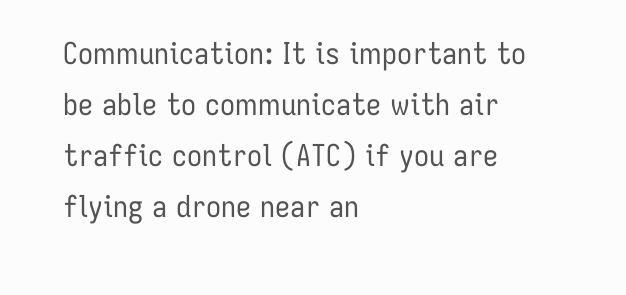Communication: It is important to be able to communicate with air traffic control (ATC) if you are flying a drone near an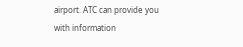airport. ATC can provide you with information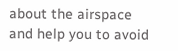about the airspace and help you to avoid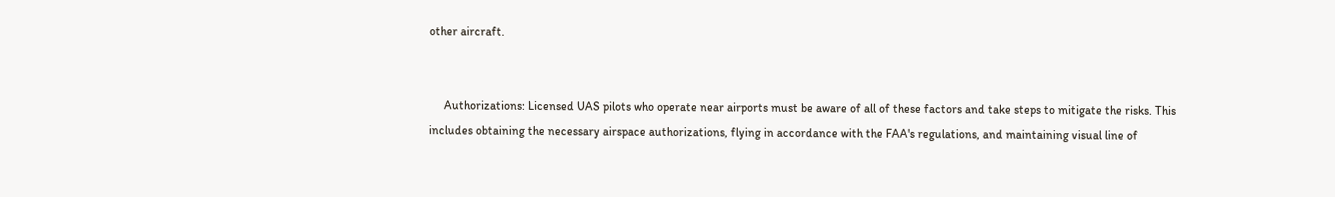other aircraft.


     Authorizations: Licensed UAS pilots who operate near airports must be aware of all of these factors and take steps to mitigate the risks. This includes obtaining the necessary airspace authorizations, flying in accordance with the FAA's regulations, and maintaining visual line of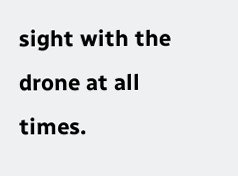sight with the drone at all times.